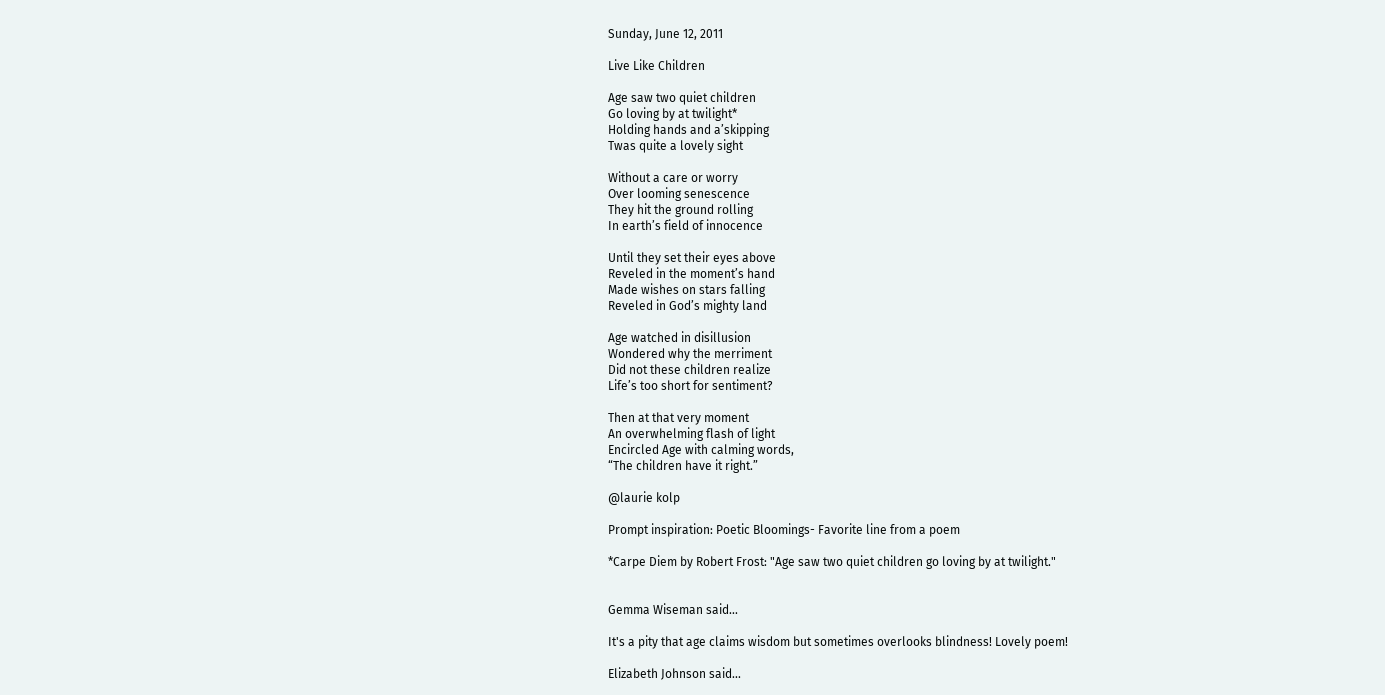Sunday, June 12, 2011

Live Like Children

Age saw two quiet children
Go loving by at twilight*
Holding hands and a’skipping
Twas quite a lovely sight

Without a care or worry
Over looming senescence
They hit the ground rolling
In earth’s field of innocence

Until they set their eyes above
Reveled in the moment’s hand
Made wishes on stars falling
Reveled in God’s mighty land

Age watched in disillusion
Wondered why the merriment
Did not these children realize
Life’s too short for sentiment?

Then at that very moment
An overwhelming flash of light
Encircled Age with calming words,
“The children have it right.”

@laurie kolp

Prompt inspiration: Poetic Bloomings- Favorite line from a poem

*Carpe Diem by Robert Frost: "Age saw two quiet children go loving by at twilight."


Gemma Wiseman said...

It's a pity that age claims wisdom but sometimes overlooks blindness! Lovely poem!

Elizabeth Johnson said...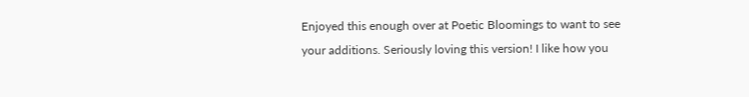Enjoyed this enough over at Poetic Bloomings to want to see your additions. Seriously loving this version! I like how you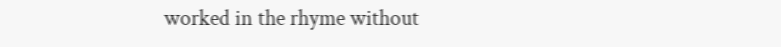worked in the rhyme without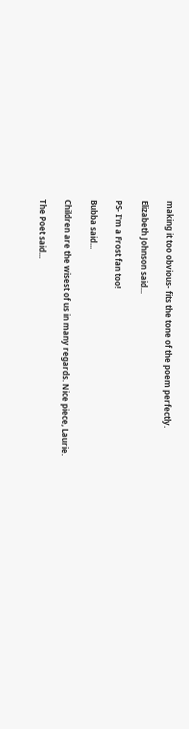making it too obvious- fits the tone of the poem perfectly.

Elizabeth Johnson said...

PS- I'm a Frost fan too!

Bubba said...

Children are the wisest of us in many regards. Nice piece, Laurie.

The Poet said...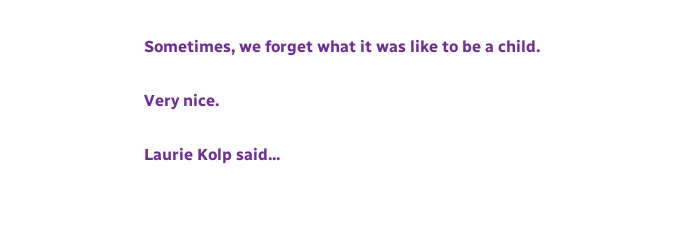Sometimes, we forget what it was like to be a child.

Very nice.

Laurie Kolp said...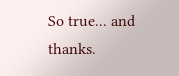So true... and thanks.